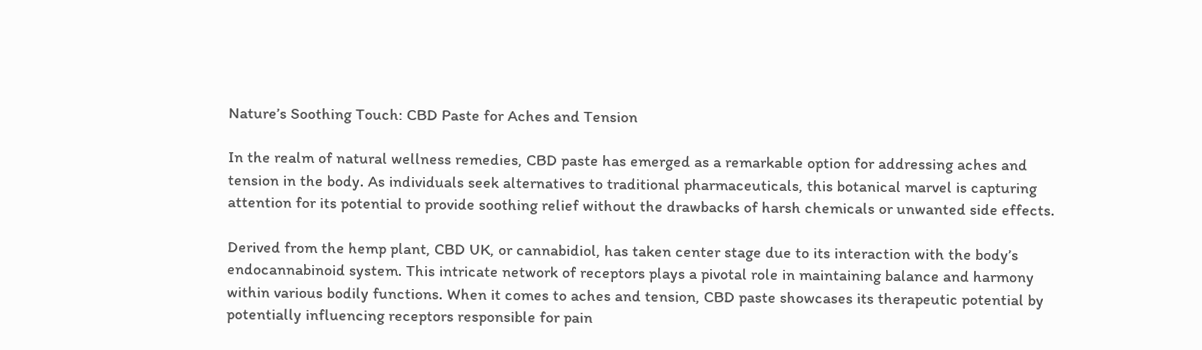Nature’s Soothing Touch: CBD Paste for Aches and Tension

In the realm of natural wellness remedies, CBD paste has emerged as a remarkable option for addressing aches and tension in the body. As individuals seek alternatives to traditional pharmaceuticals, this botanical marvel is capturing attention for its potential to provide soothing relief without the drawbacks of harsh chemicals or unwanted side effects.

Derived from the hemp plant, CBD UK, or cannabidiol, has taken center stage due to its interaction with the body’s endocannabinoid system. This intricate network of receptors plays a pivotal role in maintaining balance and harmony within various bodily functions. When it comes to aches and tension, CBD paste showcases its therapeutic potential by potentially influencing receptors responsible for pain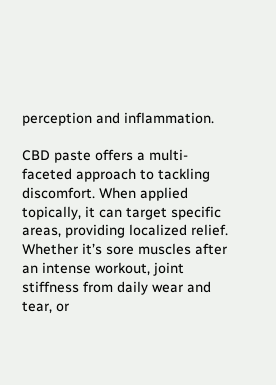perception and inflammation.

CBD paste offers a multi-faceted approach to tackling discomfort. When applied topically, it can target specific areas, providing localized relief. Whether it’s sore muscles after an intense workout, joint stiffness from daily wear and tear, or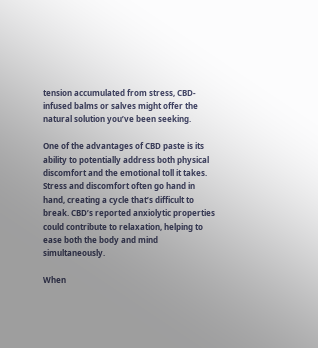tension accumulated from stress, CBD-infused balms or salves might offer the natural solution you’ve been seeking.

One of the advantages of CBD paste is its ability to potentially address both physical discomfort and the emotional toll it takes. Stress and discomfort often go hand in hand, creating a cycle that’s difficult to break. CBD’s reported anxiolytic properties could contribute to relaxation, helping to ease both the body and mind simultaneously.

When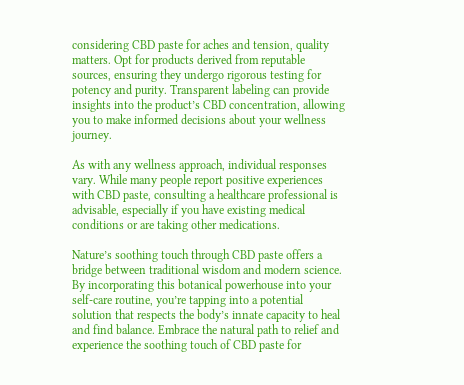considering CBD paste for aches and tension, quality matters. Opt for products derived from reputable sources, ensuring they undergo rigorous testing for potency and purity. Transparent labeling can provide insights into the product’s CBD concentration, allowing you to make informed decisions about your wellness journey.

As with any wellness approach, individual responses vary. While many people report positive experiences with CBD paste, consulting a healthcare professional is advisable, especially if you have existing medical conditions or are taking other medications.

Nature’s soothing touch through CBD paste offers a bridge between traditional wisdom and modern science. By incorporating this botanical powerhouse into your self-care routine, you’re tapping into a potential solution that respects the body’s innate capacity to heal and find balance. Embrace the natural path to relief and experience the soothing touch of CBD paste for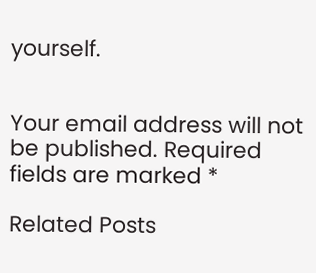yourself.


Your email address will not be published. Required fields are marked *

Related Posts